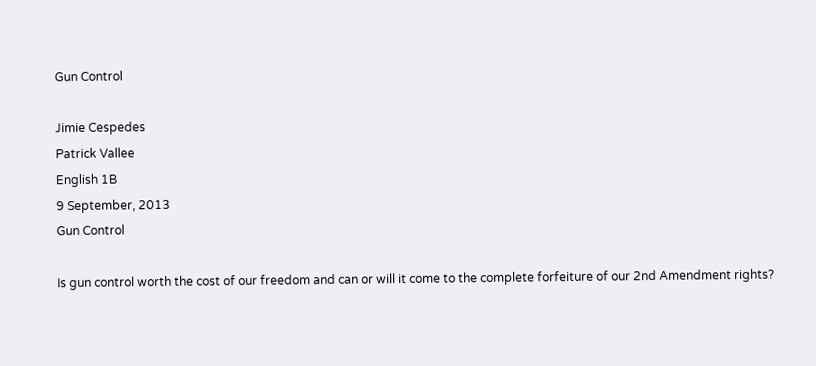Gun Control

Jimie Cespedes
Patrick Vallee
English 1B
9 September, 2013
Gun Control

Is gun control worth the cost of our freedom and can or will it come to the complete forfeiture of our 2nd Amendment rights?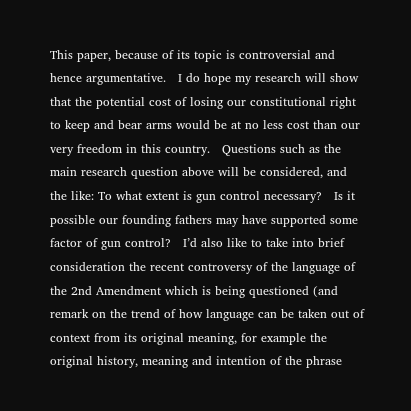This paper, because of its topic is controversial and hence argumentative.   I do hope my research will show that the potential cost of losing our constitutional right to keep and bear arms would be at no less cost than our very freedom in this country.   Questions such as the main research question above will be considered, and the like: To what extent is gun control necessary?   Is it possible our founding fathers may have supported some factor of gun control?   I’d also like to take into brief consideration the recent controversy of the language of the 2nd Amendment which is being questioned (and remark on the trend of how language can be taken out of context from its original meaning, for example the original history, meaning and intention of the phrase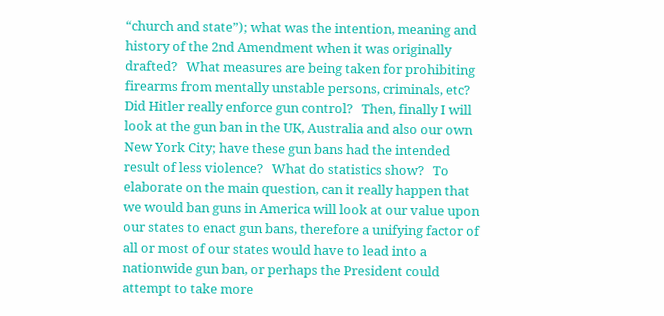“church and state”); what was the intention, meaning and history of the 2nd Amendment when it was originally drafted?   What measures are being taken for prohibiting firearms from mentally unstable persons, criminals, etc?   Did Hitler really enforce gun control?   Then, finally I will look at the gun ban in the UK, Australia and also our own New York City; have these gun bans had the intended result of less violence?   What do statistics show?   To elaborate on the main question, can it really happen that we would ban guns in America will look at our value upon our states to enact gun bans, therefore a unifying factor of all or most of our states would have to lead into a nationwide gun ban, or perhaps the President could attempt to take more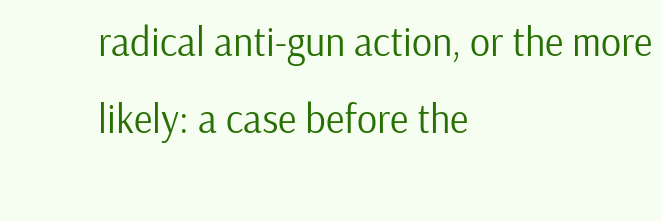radical anti-gun action, or the more likely: a case before the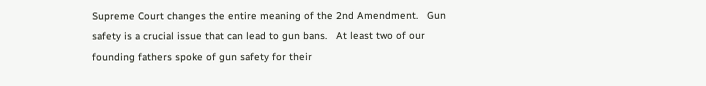Supreme Court changes the entire meaning of the 2nd Amendment.   Gun safety is a crucial issue that can lead to gun bans.   At least two of our founding fathers spoke of gun safety for their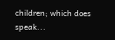children; which does speak...